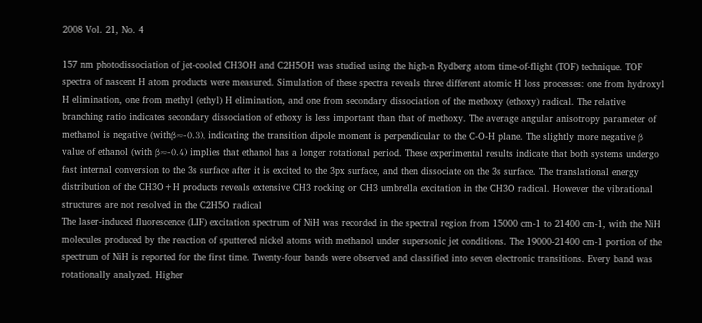2008 Vol. 21, No. 4

157 nm photodissociation of jet-cooled CH3OH and C2H5OH was studied using the high-n Rydberg atom time-of-flight (TOF) technique. TOF spectra of nascent H atom products were measured. Simulation of these spectra reveals three different atomic H loss processes: one from hydroxyl H elimination, one from methyl (ethyl) H elimination, and one from secondary dissociation of the methoxy (ethoxy) radical. The relative branching ratio indicates secondary dissociation of ethoxy is less important than that of methoxy. The average angular anisotropy parameter of methanol is negative (withβ≈-0.3), indicating the transition dipole moment is perpendicular to the C-O-H plane. The slightly more negative β value of ethanol (with β≈-0.4) implies that ethanol has a longer rotational period. These experimental results indicate that both systems undergo fast internal conversion to the 3s surface after it is excited to the 3px surface, and then dissociate on the 3s surface. The translational energy distribution of the CH3O+H products reveals extensive CH3 rocking or CH3 umbrella excitation in the CH3O radical. However the vibrational structures are not resolved in the C2H5O radical
The laser-induced fluorescence (LIF) excitation spectrum of NiH was recorded in the spectral region from 15000 cm-1 to 21400 cm-1, with the NiH molecules produced by the reaction of sputtered nickel atoms with methanol under supersonic jet conditions. The 19000-21400 cm-1 portion of the spectrum of NiH is reported for the first time. Twenty-four bands were observed and classified into seven electronic transitions. Every band was rotationally analyzed. Higher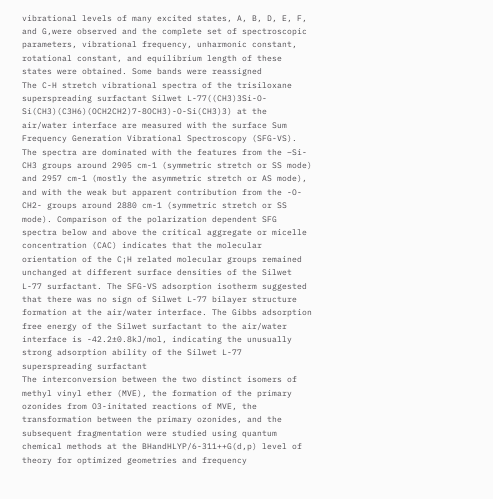vibrational levels of many excited states, A, B, D, E, F, and G,were observed and the complete set of spectroscopic parameters, vibrational frequency, unharmonic constant, rotational constant, and equilibrium length of these states were obtained. Some bands were reassigned
The C-H stretch vibrational spectra of the trisiloxane superspreading surfactant Silwet L-77((CH3)3Si-O-Si(CH3)(C3H6)(OCH2CH2)7-8OCH3)-O-Si(CH3)3) at the air/water interface are measured with the surface Sum Frequency Generation Vibrational Spectroscopy (SFG-VS). The spectra are dominated with the features from the –Si-CH3 groups around 2905 cm-1 (symmetric stretch or SS mode) and 2957 cm-1 (mostly the asymmetric stretch or AS mode), and with the weak but apparent contribution from the -O-CH2- groups around 2880 cm-1 (symmetric stretch or SS mode). Comparison of the polarization dependent SFG spectra below and above the critical aggregate or micelle concentration (CAC) indicates that the molecular orientation of the C¡H related molecular groups remained unchanged at different surface densities of the Silwet L-77 surfactant. The SFG-VS adsorption isotherm suggested that there was no sign of Silwet L-77 bilayer structure formation at the air/water interface. The Gibbs adsorption free energy of the Silwet surfactant to the air/water interface is -42.2±0.8kJ/mol, indicating the unusually strong adsorption ability of the Silwet L-77 superspreading surfactant
The interconversion between the two distinct isomers of methyl vinyl ether (MVE), the formation of the primary ozonides from O3-initated reactions of MVE, the transformation between the primary ozonides, and the subsequent fragmentation were studied using quantum chemical methods at the BHandHLYP/6-311++G(d,p) level of theory for optimized geometries and frequency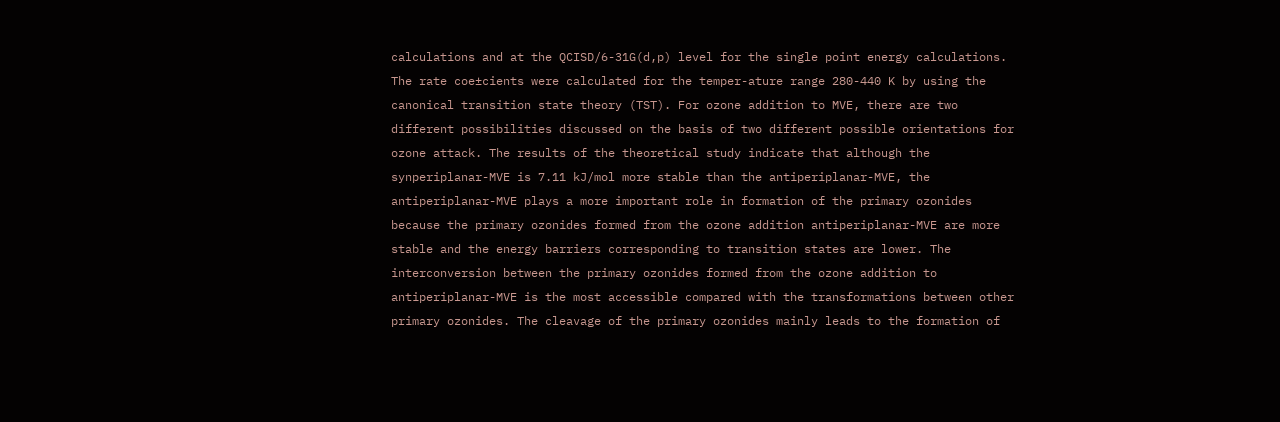calculations and at the QCISD/6-31G(d,p) level for the single point energy calculations. The rate coe±cients were calculated for the temper-ature range 280-440 K by using the canonical transition state theory (TST). For ozone addition to MVE, there are two different possibilities discussed on the basis of two different possible orientations for ozone attack. The results of the theoretical study indicate that although the synperiplanar-MVE is 7.11 kJ/mol more stable than the antiperiplanar-MVE, the antiperiplanar-MVE plays a more important role in formation of the primary ozonides because the primary ozonides formed from the ozone addition antiperiplanar-MVE are more stable and the energy barriers corresponding to transition states are lower. The interconversion between the primary ozonides formed from the ozone addition to antiperiplanar-MVE is the most accessible compared with the transformations between other primary ozonides. The cleavage of the primary ozonides mainly leads to the formation of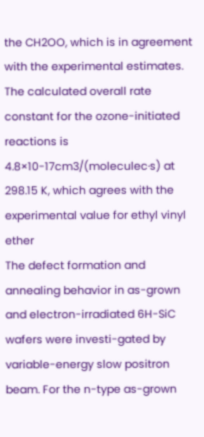the CH2OO, which is in agreement with the experimental estimates. The calculated overall rate constant for the ozone-initiated reactions is 4.8×10-17cm3/(moleculec∙s) at 298.15 K, which agrees with the experimental value for ethyl vinyl ether
The defect formation and annealing behavior in as-grown and electron-irradiated 6H-SiC wafers were investi-gated by variable-energy slow positron beam. For the n-type as-grown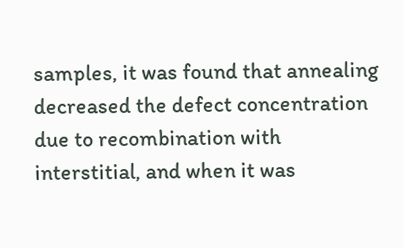samples, it was found that annealing decreased the defect concentration due to recombination with interstitial, and when it was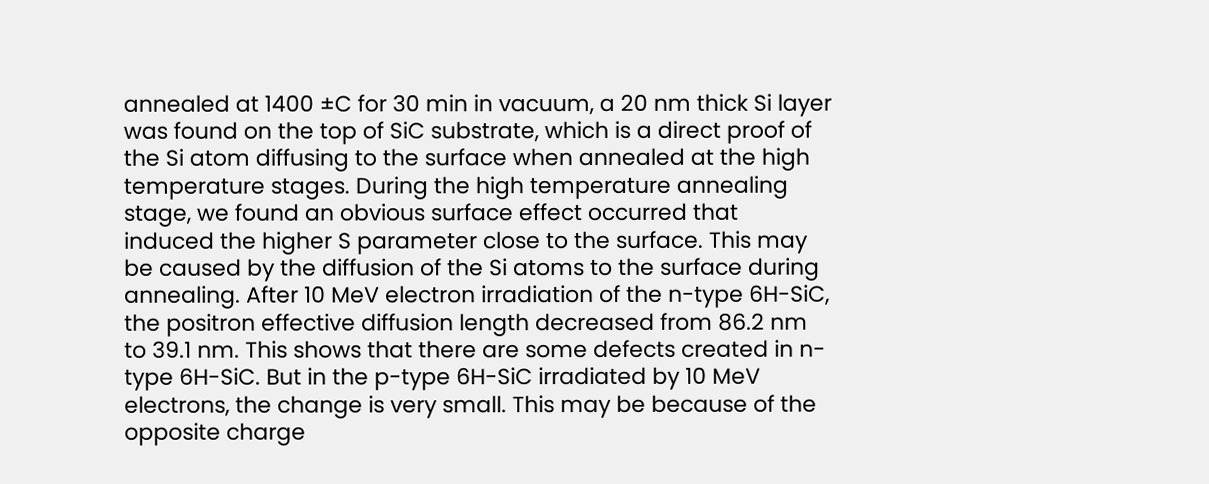annealed at 1400 ±C for 30 min in vacuum, a 20 nm thick Si layer was found on the top of SiC substrate, which is a direct proof of the Si atom diffusing to the surface when annealed at the high temperature stages. During the high temperature annealing stage, we found an obvious surface effect occurred that induced the higher S parameter close to the surface. This may be caused by the diffusion of the Si atoms to the surface during annealing. After 10 MeV electron irradiation of the n-type 6H-SiC, the positron effective diffusion length decreased from 86.2 nm to 39.1 nm. This shows that there are some defects created in n-type 6H-SiC. But in the p-type 6H-SiC irradiated by 10 MeV electrons, the change is very small. This may be because of the opposite charge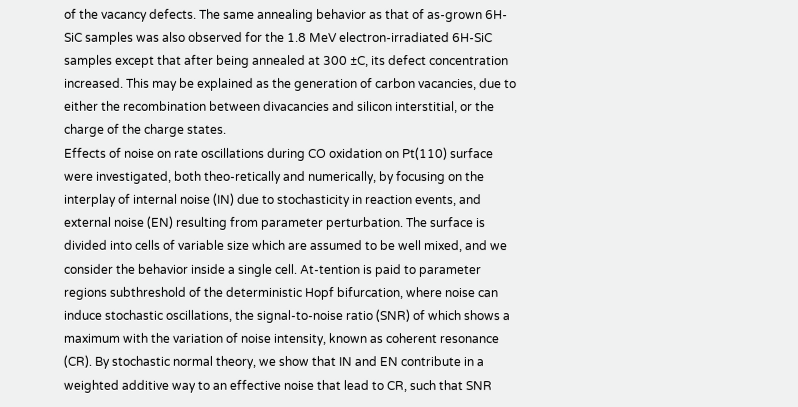of the vacancy defects. The same annealing behavior as that of as-grown 6H-SiC samples was also observed for the 1.8 MeV electron-irradiated 6H-SiC samples except that after being annealed at 300 ±C, its defect concentration increased. This may be explained as the generation of carbon vacancies, due to either the recombination between divacancies and silicon interstitial, or the charge of the charge states.
Effects of noise on rate oscillations during CO oxidation on Pt(110) surface were investigated, both theo-retically and numerically, by focusing on the interplay of internal noise (IN) due to stochasticity in reaction events, and external noise (EN) resulting from parameter perturbation. The surface is divided into cells of variable size which are assumed to be well mixed, and we consider the behavior inside a single cell. At-tention is paid to parameter regions subthreshold of the deterministic Hopf bifurcation, where noise can induce stochastic oscillations, the signal-to-noise ratio (SNR) of which shows a maximum with the variation of noise intensity, known as coherent resonance (CR). By stochastic normal theory, we show that IN and EN contribute in a weighted additive way to an effective noise that lead to CR, such that SNR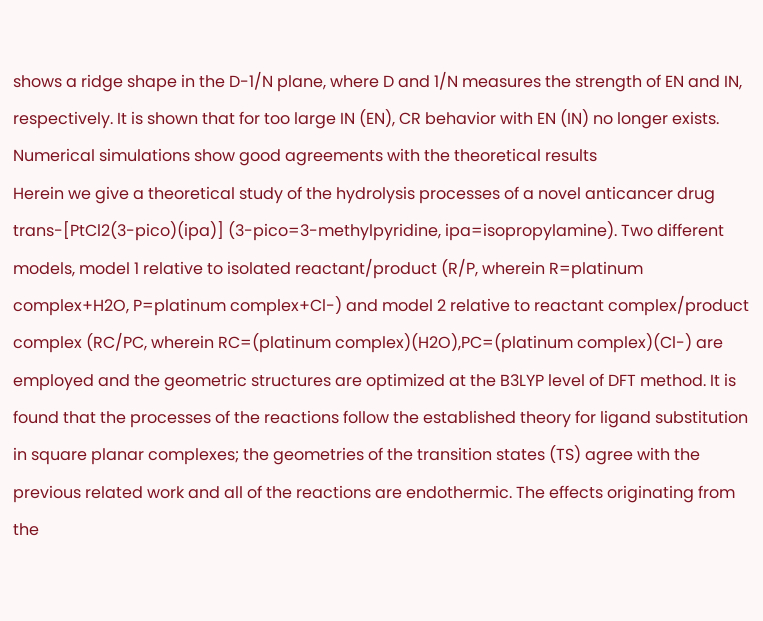shows a ridge shape in the D-1/N plane, where D and 1/N measures the strength of EN and IN, respectively. It is shown that for too large IN (EN), CR behavior with EN (IN) no longer exists. Numerical simulations show good agreements with the theoretical results
Herein we give a theoretical study of the hydrolysis processes of a novel anticancer drug trans-[PtCl2(3-pico)(ipa)] (3-pico=3-methylpyridine, ipa=isopropylamine). Two different models, model 1 relative to isolated reactant/product (R/P, wherein R=platinum complex+H2O, P=platinum complex+Cl-) and model 2 relative to reactant complex/product complex (RC/PC, wherein RC=(platinum complex)(H2O),PC=(platinum complex)(Cl-) are employed and the geometric structures are optimized at the B3LYP level of DFT method. It is found that the processes of the reactions follow the established theory for ligand substitution in square planar complexes; the geometries of the transition states (TS) agree with the previous related work and all of the reactions are endothermic. The effects originating from the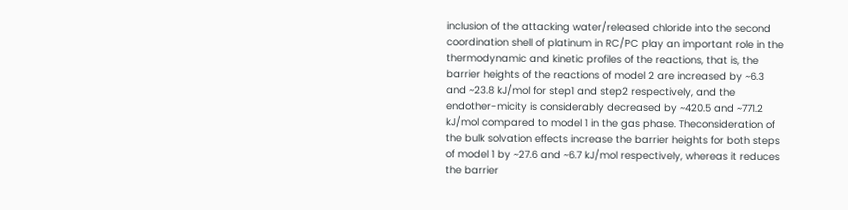inclusion of the attacking water/released chloride into the second coordination shell of platinum in RC/PC play an important role in the thermodynamic and kinetic profiles of the reactions, that is, the barrier heights of the reactions of model 2 are increased by ~6.3 and ~23.8 kJ/mol for step1 and step2 respectively, and the endother-micity is considerably decreased by ~420.5 and ~771.2 kJ/mol compared to model 1 in the gas phase. Theconsideration of the bulk solvation effects increase the barrier heights for both steps of model 1 by ~27.6 and ~6.7 kJ/mol respectively, whereas it reduces the barrier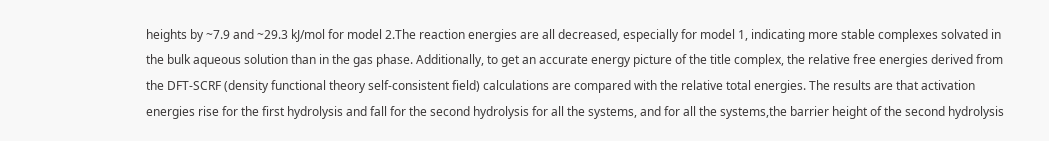heights by ~7.9 and ~29.3 kJ/mol for model 2.The reaction energies are all decreased, especially for model 1, indicating more stable complexes solvated in the bulk aqueous solution than in the gas phase. Additionally, to get an accurate energy picture of the title complex, the relative free energies derived from the DFT-SCRF (density functional theory self-consistent field) calculations are compared with the relative total energies. The results are that activation energies rise for the first hydrolysis and fall for the second hydrolysis for all the systems, and for all the systems,the barrier height of the second hydrolysis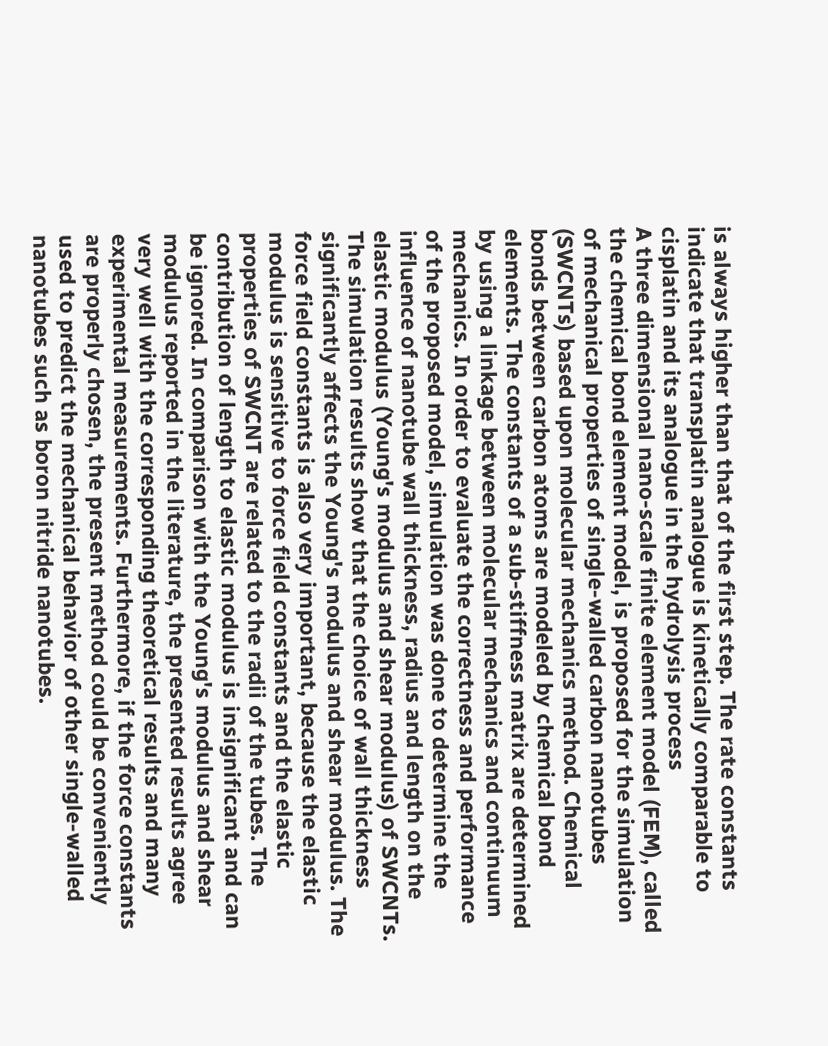is always higher than that of the first step. The rate constants indicate that transplatin analogue is kinetically comparable to cisplatin and its analogue in the hydrolysis process
A three dimensional nano-scale finite element model (FEM), called the chemical bond element model, is proposed for the simulation of mechanical properties of single-walled carbon nanotubes (SWCNTs) based upon molecular mechanics method. Chemical bonds between carbon atoms are modeled by chemical bond elements. The constants of a sub-stiffness matrix are determined by using a linkage between molecular mechanics and continuum mechanics. In order to evaluate the correctness and performance of the proposed model, simulation was done to determine the influence of nanotube wall thickness, radius and length on the elastic modulus (Young's modulus and shear modulus) of SWCNTs. The simulation results show that the choice of wall thickness significantly affects the Young's modulus and shear modulus. The force field constants is also very important, because the elastic modulus is sensitive to force field constants and the elastic properties of SWCNT are related to the radii of the tubes. The contribution of length to elastic modulus is insignificant and can be ignored. In comparison with the Young's modulus and shear modulus reported in the literature, the presented results agree very well with the corresponding theoretical results and many experimental measurements. Furthermore, if the force constants are properly chosen, the present method could be conveniently used to predict the mechanical behavior of other single-walled nanotubes such as boron nitride nanotubes.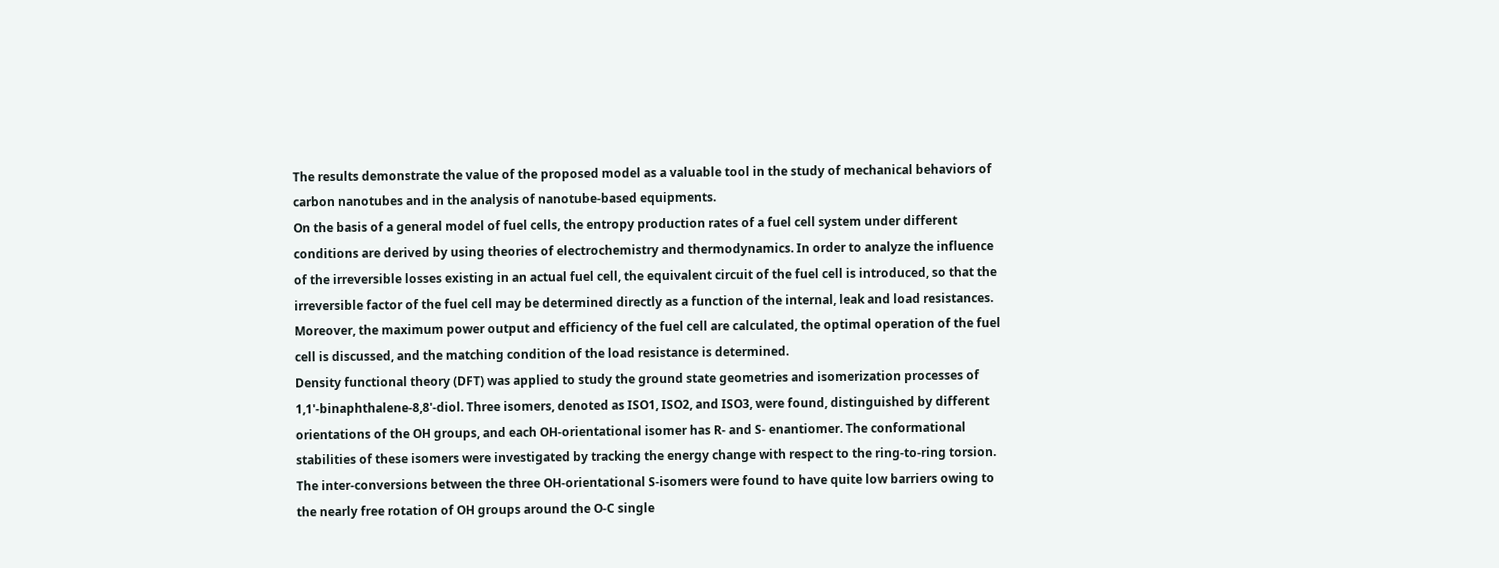The results demonstrate the value of the proposed model as a valuable tool in the study of mechanical behaviors of carbon nanotubes and in the analysis of nanotube-based equipments.
On the basis of a general model of fuel cells, the entropy production rates of a fuel cell system under different conditions are derived by using theories of electrochemistry and thermodynamics. In order to analyze the influence of the irreversible losses existing in an actual fuel cell, the equivalent circuit of the fuel cell is introduced, so that the irreversible factor of the fuel cell may be determined directly as a function of the internal, leak and load resistances. Moreover, the maximum power output and efficiency of the fuel cell are calculated, the optimal operation of the fuel cell is discussed, and the matching condition of the load resistance is determined.
Density functional theory (DFT) was applied to study the ground state geometries and isomerization processes of 1,1'-binaphthalene-8,8'-diol. Three isomers, denoted as ISO1, ISO2, and ISO3, were found, distinguished by different orientations of the OH groups, and each OH-orientational isomer has R- and S- enantiomer. The conformational stabilities of these isomers were investigated by tracking the energy change with respect to the ring-to-ring torsion. The inter-conversions between the three OH-orientational S-isomers were found to have quite low barriers owing to the nearly free rotation of OH groups around the O-C single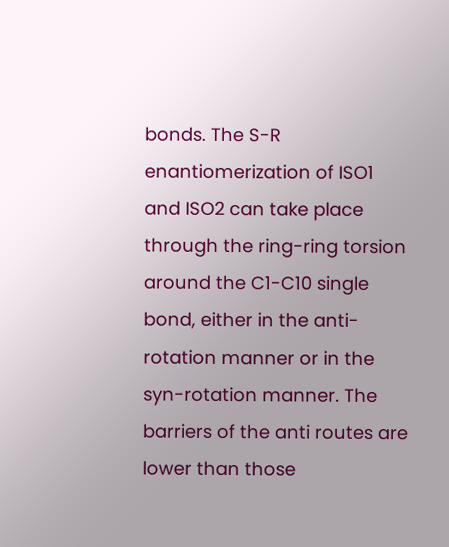bonds. The S-R enantiomerization of ISO1 and ISO2 can take place through the ring-ring torsion around the C1-C10 single bond, either in the anti-rotation manner or in the syn-rotation manner. The barriers of the anti routes are lower than those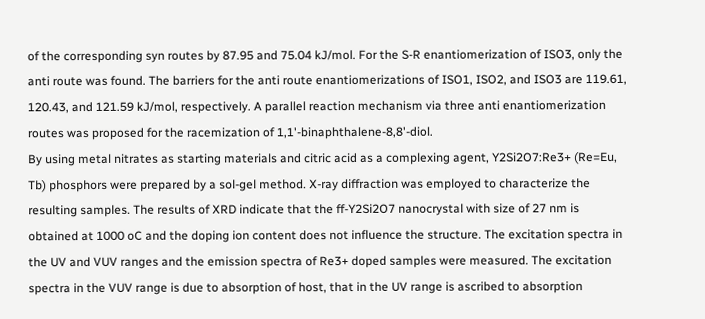of the corresponding syn routes by 87.95 and 75.04 kJ/mol. For the S-R enantiomerization of ISO3, only the anti route was found. The barriers for the anti route enantiomerizations of ISO1, ISO2, and ISO3 are 119.61, 120.43, and 121.59 kJ/mol, respectively. A parallel reaction mechanism via three anti enantiomerization routes was proposed for the racemization of 1,1'-binaphthalene-8,8'-diol.
By using metal nitrates as starting materials and citric acid as a complexing agent, Y2Si2O7:Re3+ (Re=Eu, Tb) phosphors were prepared by a sol-gel method. X-ray diffraction was employed to characterize the resulting samples. The results of XRD indicate that the ff-Y2Si2O7 nanocrystal with size of 27 nm is obtained at 1000 oC and the doping ion content does not influence the structure. The excitation spectra in the UV and VUV ranges and the emission spectra of Re3+ doped samples were measured. The excitation spectra in the VUV range is due to absorption of host, that in the UV range is ascribed to absorption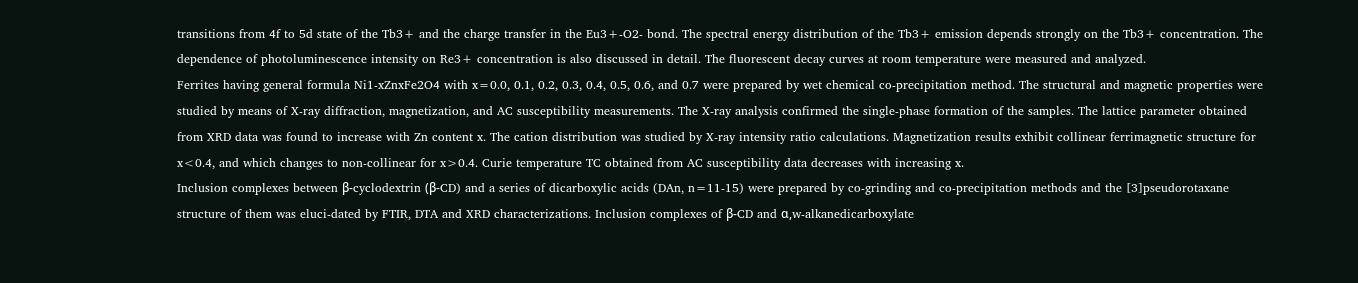transitions from 4f to 5d state of the Tb3+ and the charge transfer in the Eu3+-O2- bond. The spectral energy distribution of the Tb3+ emission depends strongly on the Tb3+ concentration. The dependence of photoluminescence intensity on Re3+ concentration is also discussed in detail. The fluorescent decay curves at room temperature were measured and analyzed.
Ferrites having general formula Ni1-xZnxFe2O4 with x=0.0, 0.1, 0.2, 0.3, 0.4, 0.5, 0.6, and 0.7 were prepared by wet chemical co-precipitation method. The structural and magnetic properties were studied by means of X-ray diffraction, magnetization, and AC susceptibility measurements. The X-ray analysis confirmed the single-phase formation of the samples. The lattice parameter obtained from XRD data was found to increase with Zn content x. The cation distribution was studied by X-ray intensity ratio calculations. Magnetization results exhibit collinear ferrimagnetic structure for x<0.4, and which changes to non-collinear for x>0.4. Curie temperature TC obtained from AC susceptibility data decreases with increasing x.
Inclusion complexes between β-cyclodextrin (β-CD) and a series of dicarboxylic acids (DAn, n=11-15) were prepared by co-grinding and co-precipitation methods and the [3]pseudorotaxane structure of them was eluci-dated by FTIR, DTA and XRD characterizations. Inclusion complexes of β-CD and α,w-alkanedicarboxylate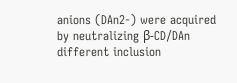anions (DAn2-) were acquired by neutralizing β-CD/DAn different inclusion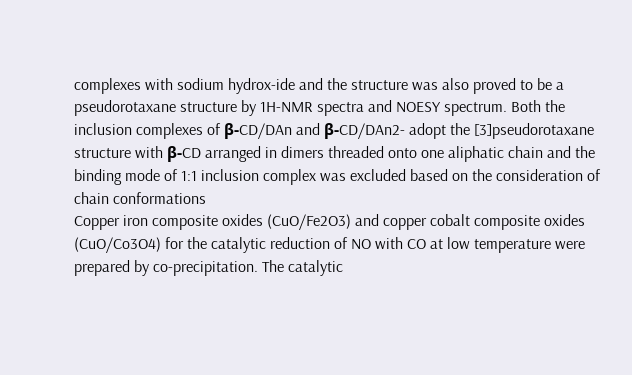complexes with sodium hydrox-ide and the structure was also proved to be a pseudorotaxane structure by 1H-NMR spectra and NOESY spectrum. Both the inclusion complexes of β-CD/DAn and β-CD/DAn2- adopt the [3]pseudorotaxane structure with β-CD arranged in dimers threaded onto one aliphatic chain and the binding mode of 1:1 inclusion complex was excluded based on the consideration of chain conformations
Copper iron composite oxides (CuO/Fe2O3) and copper cobalt composite oxides (CuO/Co3O4) for the catalytic reduction of NO with CO at low temperature were prepared by co-precipitation. The catalytic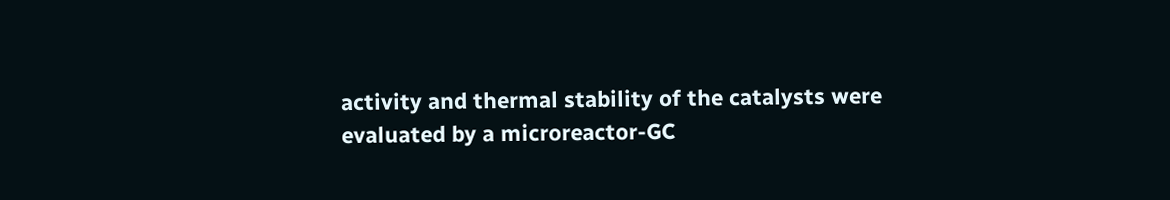activity and thermal stability of the catalysts were evaluated by a microreactor-GC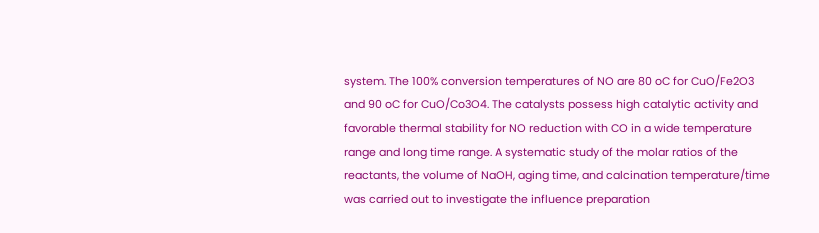system. The 100% conversion temperatures of NO are 80 oC for CuO/Fe2O3 and 90 oC for CuO/Co3O4. The catalysts possess high catalytic activity and favorable thermal stability for NO reduction with CO in a wide temperature range and long time range. A systematic study of the molar ratios of the reactants, the volume of NaOH, aging time, and calcination temperature/time was carried out to investigate the influence preparation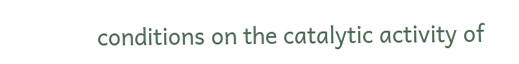conditions on the catalytic activity of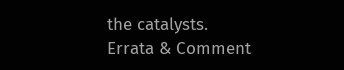the catalysts.
Errata & Comment